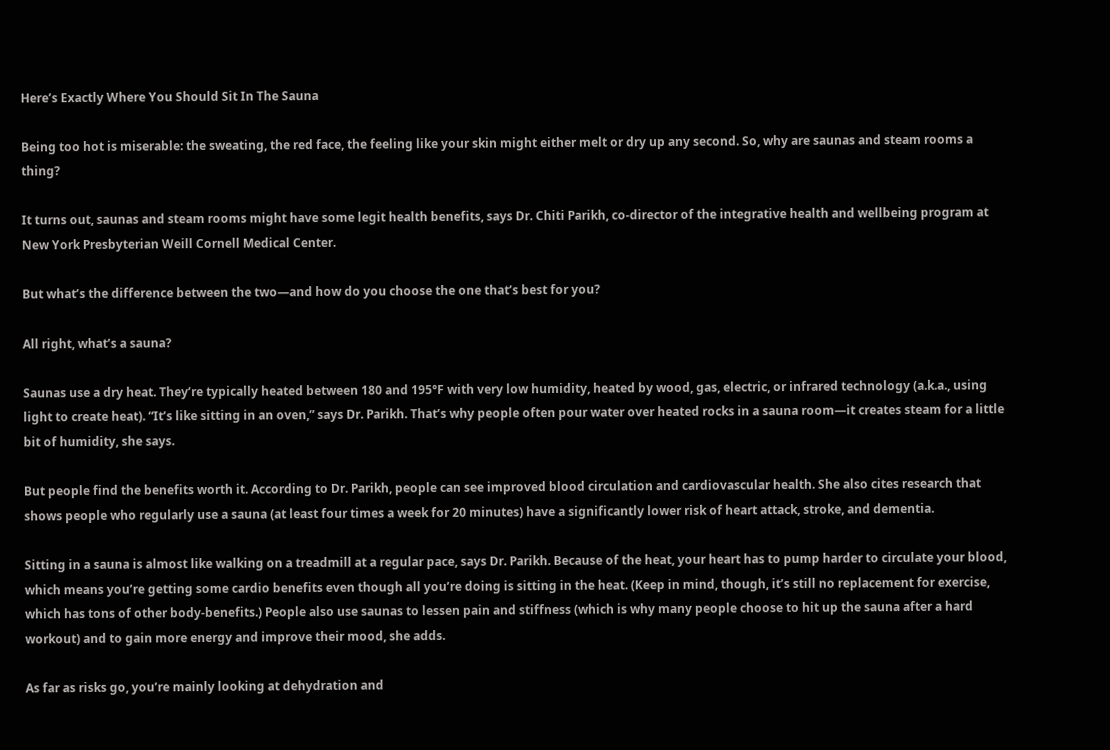Here’s Exactly Where You Should Sit In The Sauna

Being too hot is miserable: the sweating, the red face, the feeling like your skin might either melt or dry up any second. So, why are saunas and steam rooms a thing?

It turns out, saunas and steam rooms might have some legit health benefits, says Dr. Chiti Parikh, co-director of the integrative health and wellbeing program at New York Presbyterian Weill Cornell Medical Center.

But what’s the difference between the two—and how do you choose the one that’s best for you?

All right, what’s a sauna?

Saunas use a dry heat. They’re typically heated between 180 and 195°F with very low humidity, heated by wood, gas, electric, or infrared technology (a.k.a., using light to create heat). “It’s like sitting in an oven,” says Dr. Parikh. That’s why people often pour water over heated rocks in a sauna room—it creates steam for a little bit of humidity, she says.

But people find the benefits worth it. According to Dr. Parikh, people can see improved blood circulation and cardiovascular health. She also cites research that shows people who regularly use a sauna (at least four times a week for 20 minutes) have a significantly lower risk of heart attack, stroke, and dementia.

Sitting in a sauna is almost like walking on a treadmill at a regular pace, says Dr. Parikh. Because of the heat, your heart has to pump harder to circulate your blood, which means you’re getting some cardio benefits even though all you’re doing is sitting in the heat. (Keep in mind, though, it’s still no replacement for exercise, which has tons of other body-benefits.) People also use saunas to lessen pain and stiffness (which is why many people choose to hit up the sauna after a hard workout) and to gain more energy and improve their mood, she adds.

As far as risks go, you’re mainly looking at dehydration and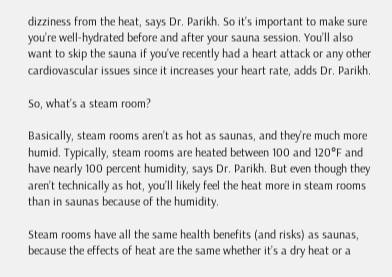dizziness from the heat, says Dr. Parikh. So it’s important to make sure you’re well-hydrated before and after your sauna session. You’ll also want to skip the sauna if you’ve recently had a heart attack or any other cardiovascular issues since it increases your heart rate, adds Dr. Parikh.

So, what’s a steam room?

Basically, steam rooms aren’t as hot as saunas, and they’re much more humid. Typically, steam rooms are heated between 100 and 120°F and have nearly 100 percent humidity, says Dr. Parikh. But even though they aren’t technically as hot, you’ll likely feel the heat more in steam rooms than in saunas because of the humidity.

Steam rooms have all the same health benefits (and risks) as saunas, because the effects of heat are the same whether it’s a dry heat or a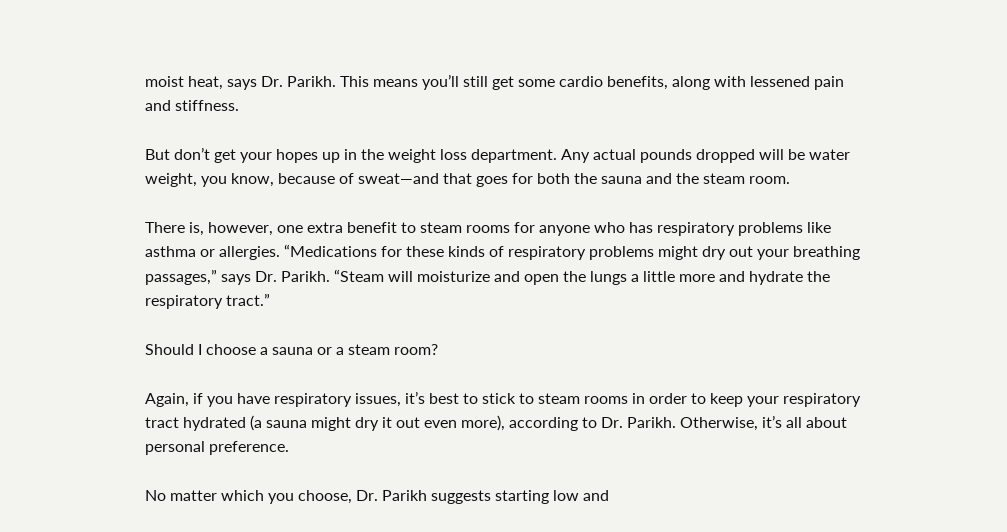moist heat, says Dr. Parikh. This means you’ll still get some cardio benefits, along with lessened pain and stiffness.

But don’t get your hopes up in the weight loss department. Any actual pounds dropped will be water weight, you know, because of sweat—and that goes for both the sauna and the steam room.

There is, however, one extra benefit to steam rooms for anyone who has respiratory problems like asthma or allergies. “Medications for these kinds of respiratory problems might dry out your breathing passages,” says Dr. Parikh. “Steam will moisturize and open the lungs a little more and hydrate the respiratory tract.”

Should I choose a sauna or a steam room?

Again, if you have respiratory issues, it’s best to stick to steam rooms in order to keep your respiratory tract hydrated (a sauna might dry it out even more), according to Dr. Parikh. Otherwise, it’s all about personal preference.

No matter which you choose, Dr. Parikh suggests starting low and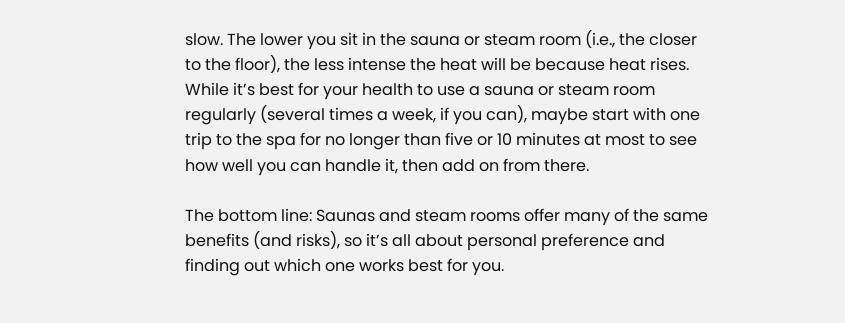slow. The lower you sit in the sauna or steam room (i.e., the closer to the floor), the less intense the heat will be because heat rises. While it’s best for your health to use a sauna or steam room regularly (several times a week, if you can), maybe start with one trip to the spa for no longer than five or 10 minutes at most to see how well you can handle it, then add on from there.

The bottom line: Saunas and steam rooms offer many of the same benefits (and risks), so it’s all about personal preference and finding out which one works best for you.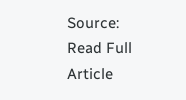Source: Read Full Article